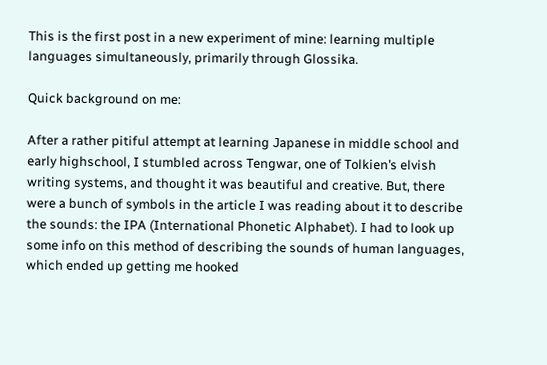This is the first post in a new experiment of mine: learning multiple languages simultaneously, primarily through Glossika.

Quick background on me:

After a rather pitiful attempt at learning Japanese in middle school and early highschool, I stumbled across Tengwar, one of Tolkien’s elvish writing systems, and thought it was beautiful and creative. But, there were a bunch of symbols in the article I was reading about it to describe the sounds: the IPA (International Phonetic Alphabet). I had to look up some info on this method of describing the sounds of human languages, which ended up getting me hooked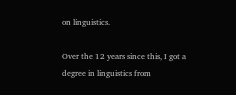on linguistics.

Over the 12 years since this, I got a degree in linguistics from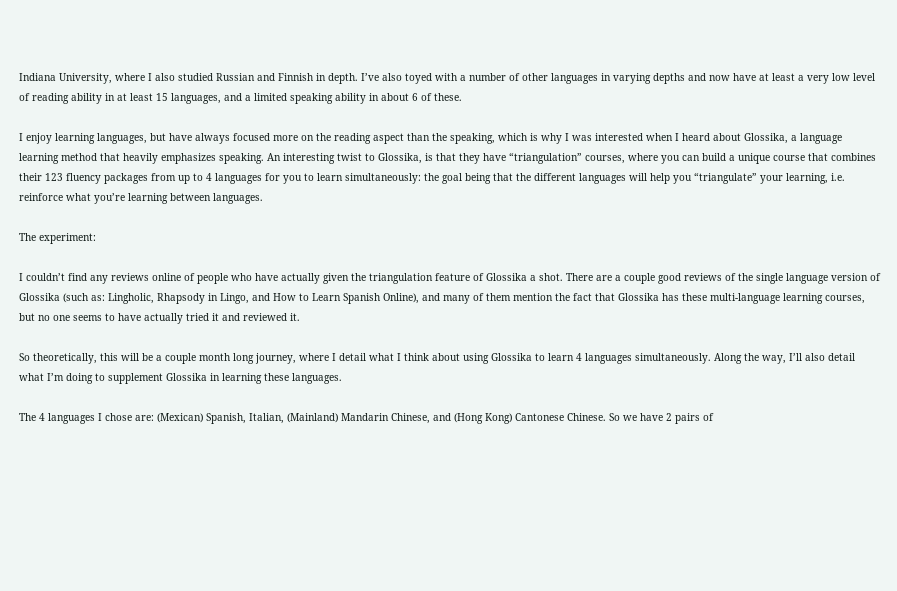Indiana University, where I also studied Russian and Finnish in depth. I’ve also toyed with a number of other languages in varying depths and now have at least a very low level of reading ability in at least 15 languages, and a limited speaking ability in about 6 of these.

I enjoy learning languages, but have always focused more on the reading aspect than the speaking, which is why I was interested when I heard about Glossika, a language learning method that heavily emphasizes speaking. An interesting twist to Glossika, is that they have “triangulation” courses, where you can build a unique course that combines their 123 fluency packages from up to 4 languages for you to learn simultaneously: the goal being that the different languages will help you “triangulate” your learning, i.e. reinforce what you’re learning between languages.

The experiment:

I couldn’t find any reviews online of people who have actually given the triangulation feature of Glossika a shot. There are a couple good reviews of the single language version of Glossika (such as: Lingholic, Rhapsody in Lingo, and How to Learn Spanish Online), and many of them mention the fact that Glossika has these multi-language learning courses, but no one seems to have actually tried it and reviewed it.

So theoretically, this will be a couple month long journey, where I detail what I think about using Glossika to learn 4 languages simultaneously. Along the way, I’ll also detail what I’m doing to supplement Glossika in learning these languages.

The 4 languages I chose are: (Mexican) Spanish, Italian, (Mainland) Mandarin Chinese, and (Hong Kong) Cantonese Chinese. So we have 2 pairs of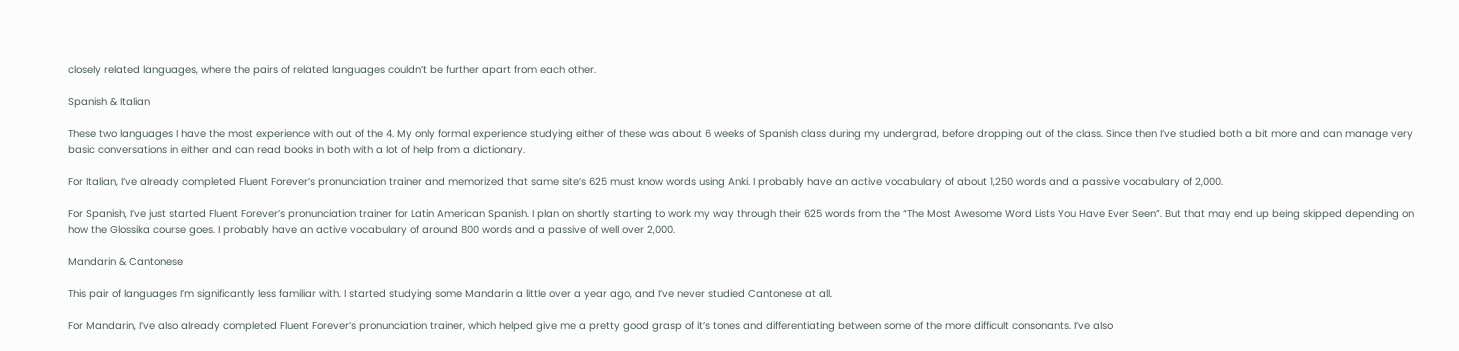closely related languages, where the pairs of related languages couldn’t be further apart from each other.

Spanish & Italian

These two languages I have the most experience with out of the 4. My only formal experience studying either of these was about 6 weeks of Spanish class during my undergrad, before dropping out of the class. Since then I’ve studied both a bit more and can manage very basic conversations in either and can read books in both with a lot of help from a dictionary.

For Italian, I’ve already completed Fluent Forever’s pronunciation trainer and memorized that same site’s 625 must know words using Anki. I probably have an active vocabulary of about 1,250 words and a passive vocabulary of 2,000.

For Spanish, I’ve just started Fluent Forever’s pronunciation trainer for Latin American Spanish. I plan on shortly starting to work my way through their 625 words from the “The Most Awesome Word Lists You Have Ever Seen”. But that may end up being skipped depending on how the Glossika course goes. I probably have an active vocabulary of around 800 words and a passive of well over 2,000.

Mandarin & Cantonese

This pair of languages I’m significantly less familiar with. I started studying some Mandarin a little over a year ago, and I’ve never studied Cantonese at all.

For Mandarin, I’ve also already completed Fluent Forever’s pronunciation trainer, which helped give me a pretty good grasp of it’s tones and differentiating between some of the more difficult consonants. I’ve also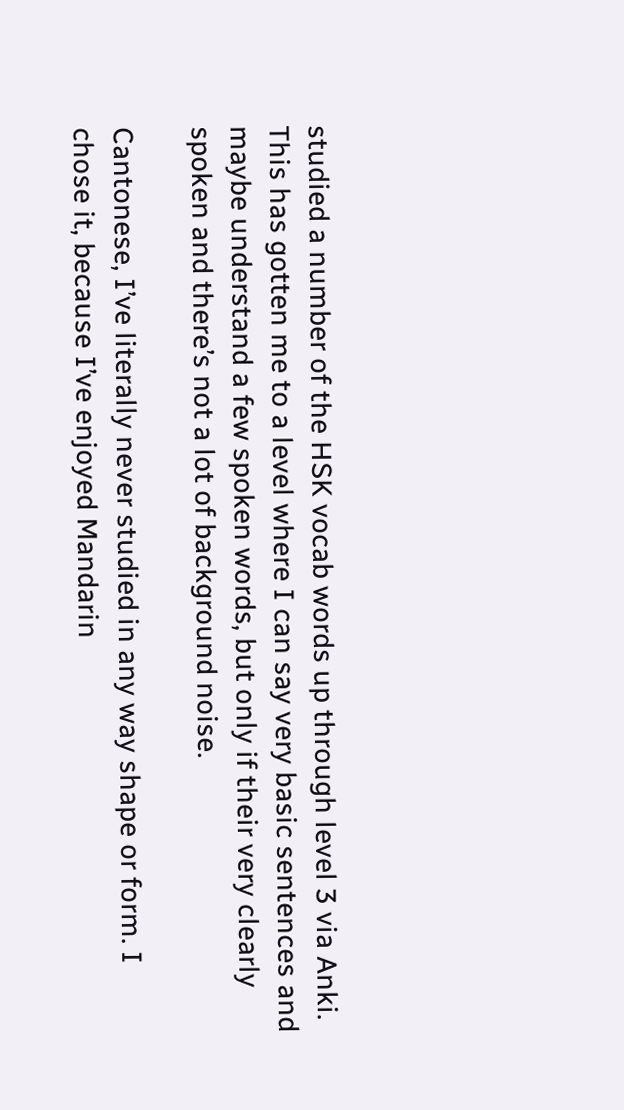studied a number of the HSK vocab words up through level 3 via Anki. This has gotten me to a level where I can say very basic sentences and maybe understand a few spoken words, but only if their very clearly spoken and there’s not a lot of background noise.

Cantonese, I’ve literally never studied in any way shape or form. I chose it, because I’ve enjoyed Mandarin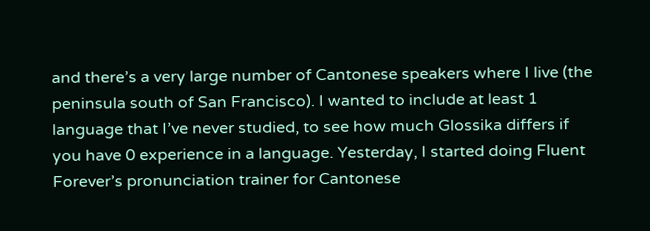and there’s a very large number of Cantonese speakers where I live (the peninsula south of San Francisco). I wanted to include at least 1 language that I’ve never studied, to see how much Glossika differs if you have 0 experience in a language. Yesterday, I started doing Fluent Forever’s pronunciation trainer for Cantonese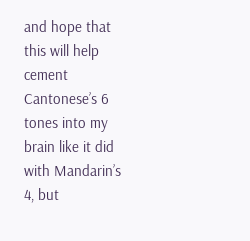and hope that this will help cement Cantonese’s 6 tones into my brain like it did with Mandarin’s 4, but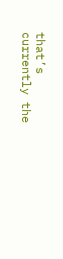that’s currently the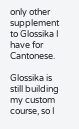only other supplement to Glossika I have for Cantonese.

Glossika is still building my custom course, so I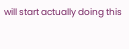will start actually doing this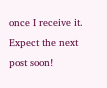once I receive it. Expect the next post soon!